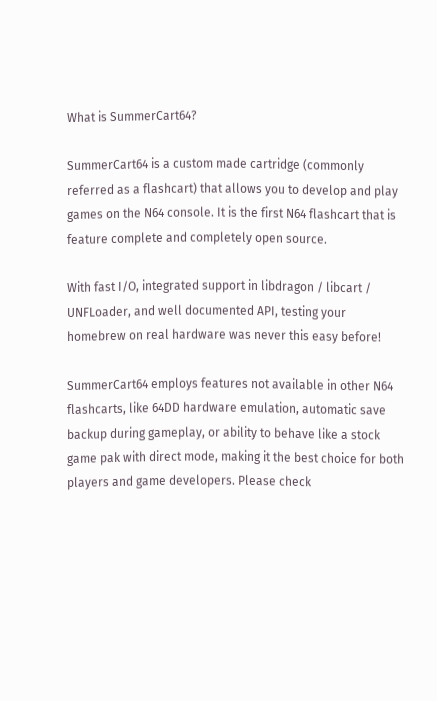What is SummerCart64?

SummerCart64 is a custom made cartridge (commonly referred as a flashcart) that allows you to develop and play games on the N64 console. It is the first N64 flashcart that is feature complete and completely open source.

With fast I/O, integrated support in libdragon / libcart / UNFLoader, and well documented API, testing your homebrew on real hardware was never this easy before!

SummerCart64 employs features not available in other N64 flashcarts, like 64DD hardware emulation, automatic save backup during gameplay, or ability to behave like a stock game pak with direct mode, making it the best choice for both players and game developers. Please check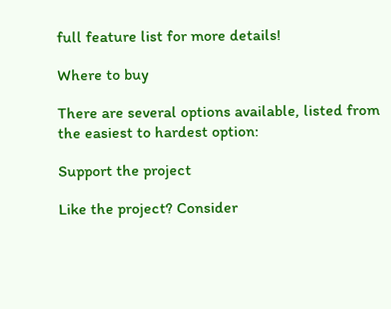full feature list for more details!

Where to buy

There are several options available, listed from the easiest to hardest option:

Support the project

Like the project? Consider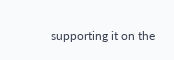supporting it on the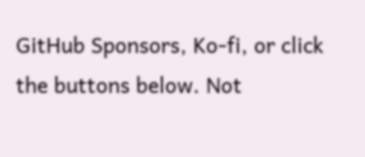GitHub Sponsors, Ko-fi, or click the buttons below. Not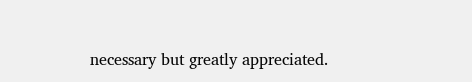necessary but greatly appreciated.